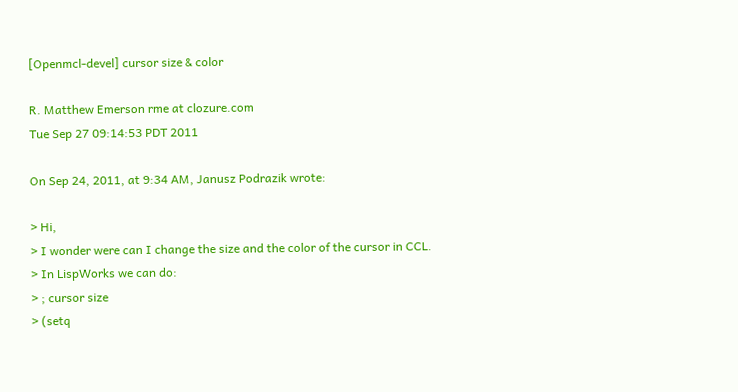[Openmcl-devel] cursor size & color

R. Matthew Emerson rme at clozure.com
Tue Sep 27 09:14:53 PDT 2011

On Sep 24, 2011, at 9:34 AM, Janusz Podrazik wrote:

> Hi,
> I wonder were can I change the size and the color of the cursor in CCL.
> In LispWorks we can do:
> ; cursor size
> (setq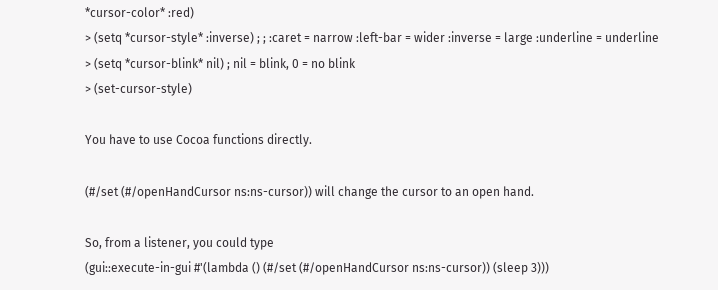*cursor-color* :red)
> (setq *cursor-style* :inverse) ; ; :caret = narrow :left-bar = wider :inverse = large :underline = underline
> (setq *cursor-blink* nil) ; nil = blink, 0 = no blink
> (set-cursor-style)

You have to use Cocoa functions directly.

(#/set (#/openHandCursor ns:ns-cursor)) will change the cursor to an open hand.

So, from a listener, you could type
(gui::execute-in-gui #'(lambda () (#/set (#/openHandCursor ns:ns-cursor)) (sleep 3)))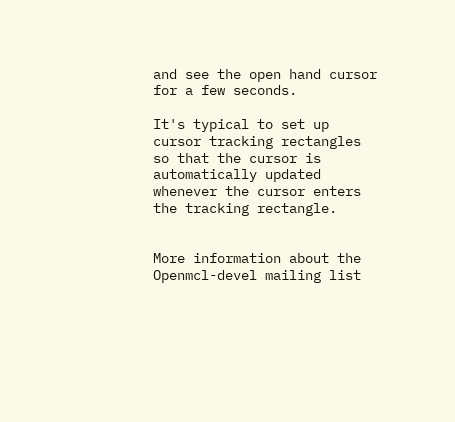and see the open hand cursor for a few seconds.

It's typical to set up cursor tracking rectangles so that the cursor is automatically updated whenever the cursor enters the tracking rectangle.


More information about the Openmcl-devel mailing list